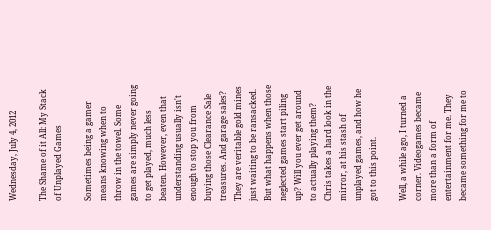Wednesday, July 4, 2012

The Shame of it All: My Stack of Unplayed Games

Sometimes being a gamer means knowing when to throw in the towel. Some games are simply never going to get played, much less beaten. However, even that understanding usually isn't enough to stop you from buying those Clearance Sale treasures. And garage sales? They are veritable gold mines just waiting to be ransacked. But what happens when those neglected games start piling up? Will you ever get around to actually playing them? Chris takes a hard look in the mirror, at his stash of unplayed games, and how he got to this point.

Well, a while ago, I turned a corner. Videogames became more than a form of entertainment for me. They became something for me to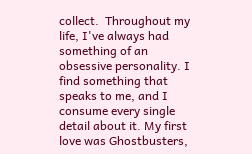collect.  Throughout my life, I've always had something of an obsessive personality. I find something that speaks to me, and I consume every single detail about it. My first love was Ghostbusters,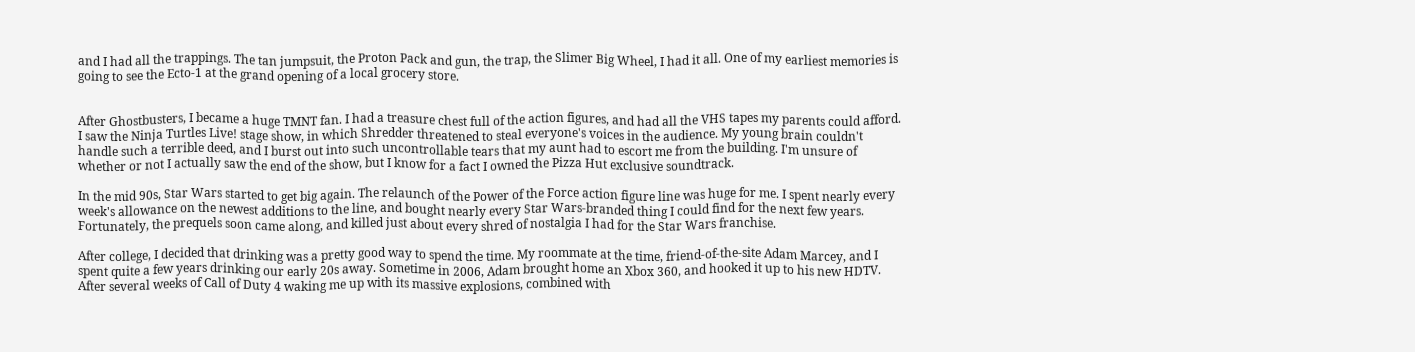and I had all the trappings. The tan jumpsuit, the Proton Pack and gun, the trap, the Slimer Big Wheel, I had it all. One of my earliest memories is going to see the Ecto-1 at the grand opening of a local grocery store.


After Ghostbusters, I became a huge TMNT fan. I had a treasure chest full of the action figures, and had all the VHS tapes my parents could afford. I saw the Ninja Turtles Live! stage show, in which Shredder threatened to steal everyone's voices in the audience. My young brain couldn't handle such a terrible deed, and I burst out into such uncontrollable tears that my aunt had to escort me from the building. I'm unsure of whether or not I actually saw the end of the show, but I know for a fact I owned the Pizza Hut exclusive soundtrack.

In the mid 90s, Star Wars started to get big again. The relaunch of the Power of the Force action figure line was huge for me. I spent nearly every week's allowance on the newest additions to the line, and bought nearly every Star Wars-branded thing I could find for the next few years. Fortunately, the prequels soon came along, and killed just about every shred of nostalgia I had for the Star Wars franchise.

After college, I decided that drinking was a pretty good way to spend the time. My roommate at the time, friend-of-the-site Adam Marcey, and I spent quite a few years drinking our early 20s away. Sometime in 2006, Adam brought home an Xbox 360, and hooked it up to his new HDTV. After several weeks of Call of Duty 4 waking me up with its massive explosions, combined with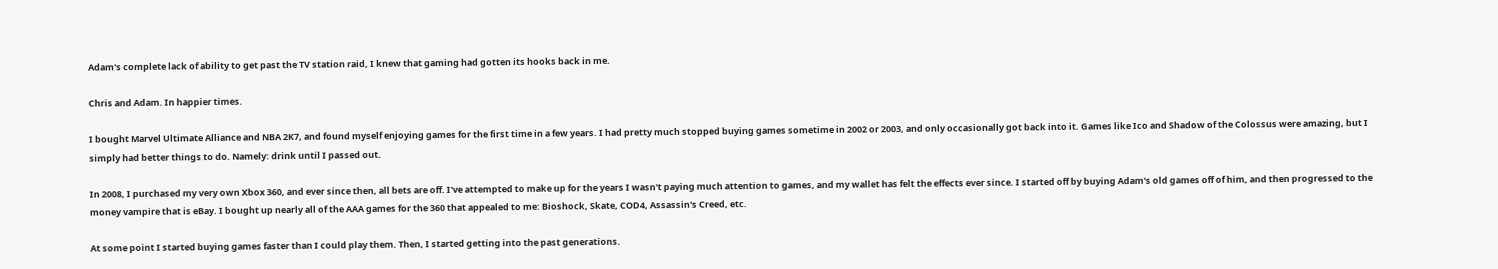Adam's complete lack of ability to get past the TV station raid, I knew that gaming had gotten its hooks back in me.

Chris and Adam. In happier times.

I bought Marvel Ultimate Alliance and NBA 2K7, and found myself enjoying games for the first time in a few years. I had pretty much stopped buying games sometime in 2002 or 2003, and only occasionally got back into it. Games like Ico and Shadow of the Colossus were amazing, but I simply had better things to do. Namely: drink until I passed out.

In 2008, I purchased my very own Xbox 360, and ever since then, all bets are off. I've attempted to make up for the years I wasn't paying much attention to games, and my wallet has felt the effects ever since. I started off by buying Adam's old games off of him, and then progressed to the money vampire that is eBay. I bought up nearly all of the AAA games for the 360 that appealed to me: Bioshock, Skate, COD4, Assassin's Creed, etc.

At some point I started buying games faster than I could play them. Then, I started getting into the past generations.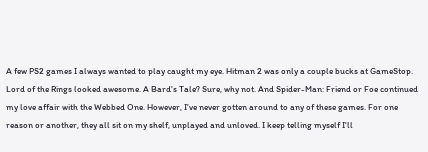A few PS2 games I always wanted to play caught my eye. Hitman 2 was only a couple bucks at GameStop. Lord of the Rings looked awesome. A Bard's Tale? Sure, why not. And Spider-Man: Friend or Foe continued my love affair with the Webbed One. However, I've never gotten around to any of these games. For one reason or another, they all sit on my shelf, unplayed and unloved. I keep telling myself I'll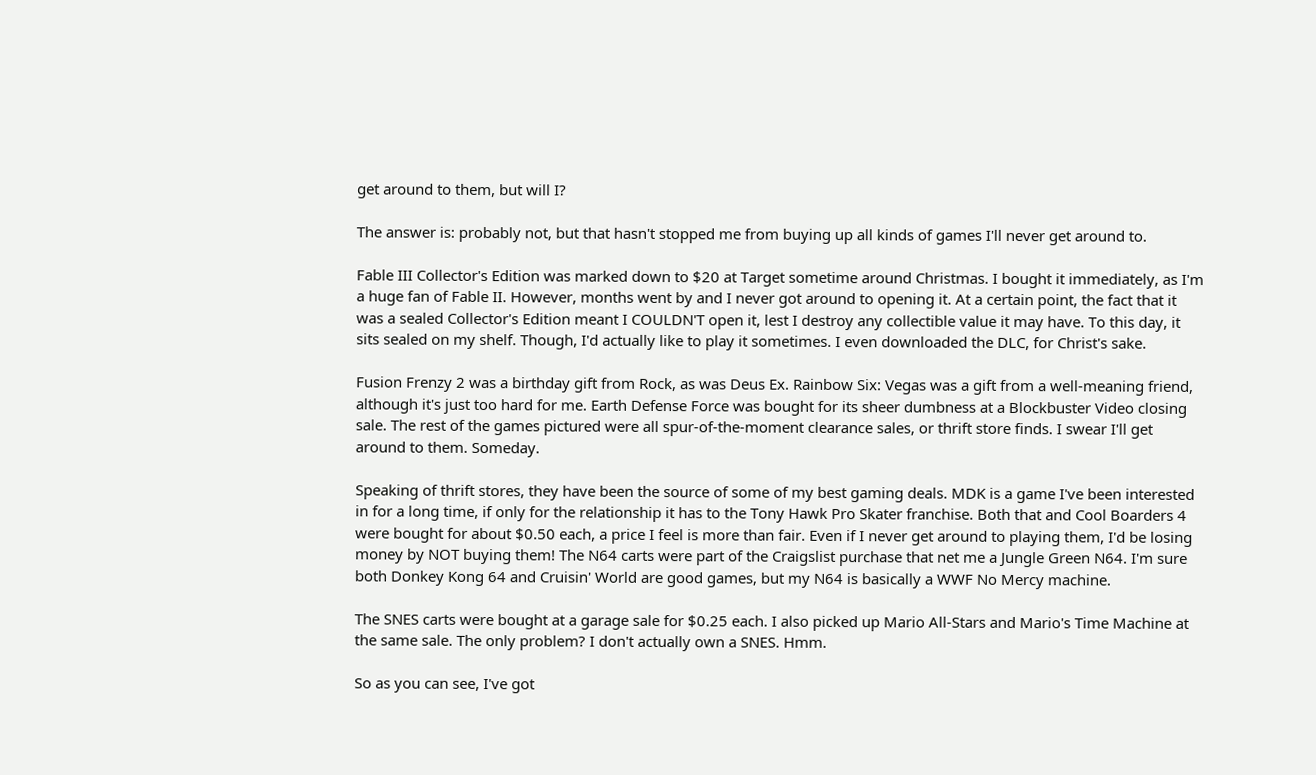get around to them, but will I?

The answer is: probably not, but that hasn't stopped me from buying up all kinds of games I'll never get around to.

Fable III Collector's Edition was marked down to $20 at Target sometime around Christmas. I bought it immediately, as I'm a huge fan of Fable II. However, months went by and I never got around to opening it. At a certain point, the fact that it was a sealed Collector's Edition meant I COULDN'T open it, lest I destroy any collectible value it may have. To this day, it sits sealed on my shelf. Though, I'd actually like to play it sometimes. I even downloaded the DLC, for Christ's sake.

Fusion Frenzy 2 was a birthday gift from Rock, as was Deus Ex. Rainbow Six: Vegas was a gift from a well-meaning friend, although it's just too hard for me. Earth Defense Force was bought for its sheer dumbness at a Blockbuster Video closing sale. The rest of the games pictured were all spur-of-the-moment clearance sales, or thrift store finds. I swear I'll get around to them. Someday.

Speaking of thrift stores, they have been the source of some of my best gaming deals. MDK is a game I've been interested in for a long time, if only for the relationship it has to the Tony Hawk Pro Skater franchise. Both that and Cool Boarders 4 were bought for about $0.50 each, a price I feel is more than fair. Even if I never get around to playing them, I'd be losing money by NOT buying them! The N64 carts were part of the Craigslist purchase that net me a Jungle Green N64. I'm sure both Donkey Kong 64 and Cruisin' World are good games, but my N64 is basically a WWF No Mercy machine.

The SNES carts were bought at a garage sale for $0.25 each. I also picked up Mario All-Stars and Mario's Time Machine at the same sale. The only problem? I don't actually own a SNES. Hmm.

So as you can see, I've got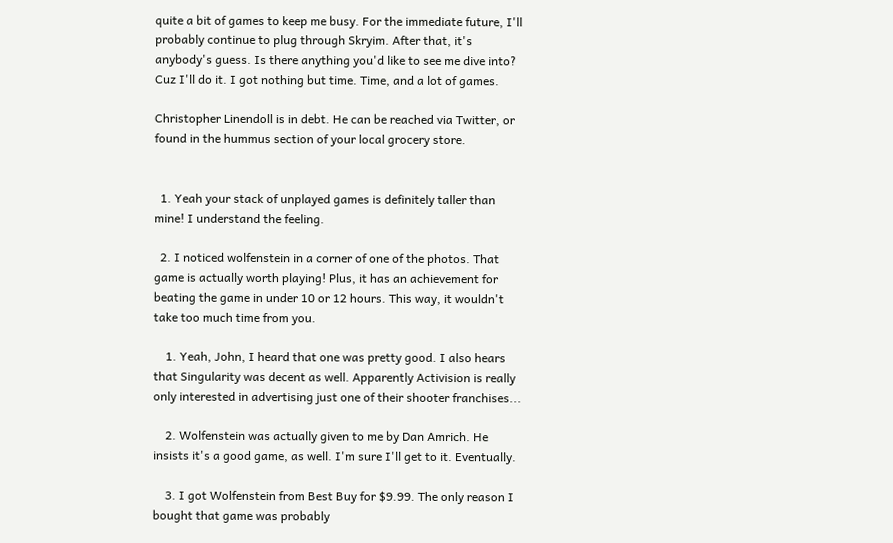quite a bit of games to keep me busy. For the immediate future, I'll probably continue to plug through Skryim. After that, it's anybody's guess. Is there anything you'd like to see me dive into? Cuz I'll do it. I got nothing but time. Time, and a lot of games.

Christopher Linendoll is in debt. He can be reached via Twitter, or found in the hummus section of your local grocery store.


  1. Yeah your stack of unplayed games is definitely taller than mine! I understand the feeling.

  2. I noticed wolfenstein in a corner of one of the photos. That game is actually worth playing! Plus, it has an achievement for beating the game in under 10 or 12 hours. This way, it wouldn't take too much time from you.

    1. Yeah, John, I heard that one was pretty good. I also hears that Singularity was decent as well. Apparently Activision is really only interested in advertising just one of their shooter franchises...

    2. Wolfenstein was actually given to me by Dan Amrich. He insists it's a good game, as well. I'm sure I'll get to it. Eventually.

    3. I got Wolfenstein from Best Buy for $9.99. The only reason I bought that game was probably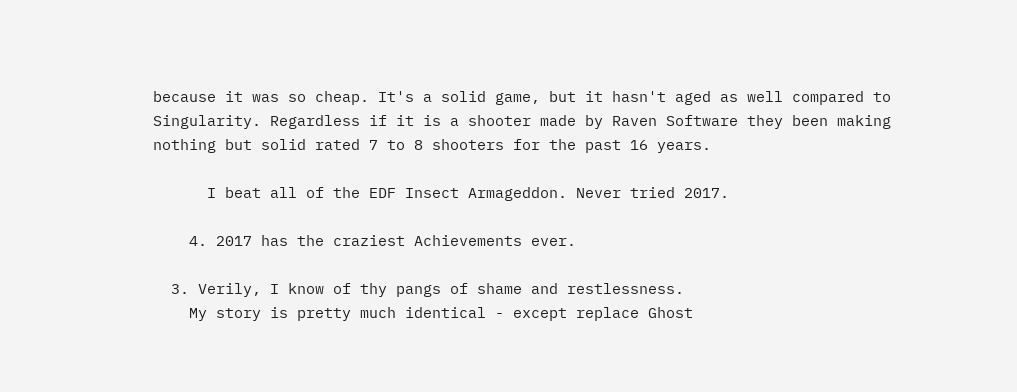because it was so cheap. It's a solid game, but it hasn't aged as well compared to Singularity. Regardless if it is a shooter made by Raven Software they been making nothing but solid rated 7 to 8 shooters for the past 16 years.

      I beat all of the EDF Insect Armageddon. Never tried 2017.

    4. 2017 has the craziest Achievements ever.

  3. Verily, I know of thy pangs of shame and restlessness.
    My story is pretty much identical - except replace Ghost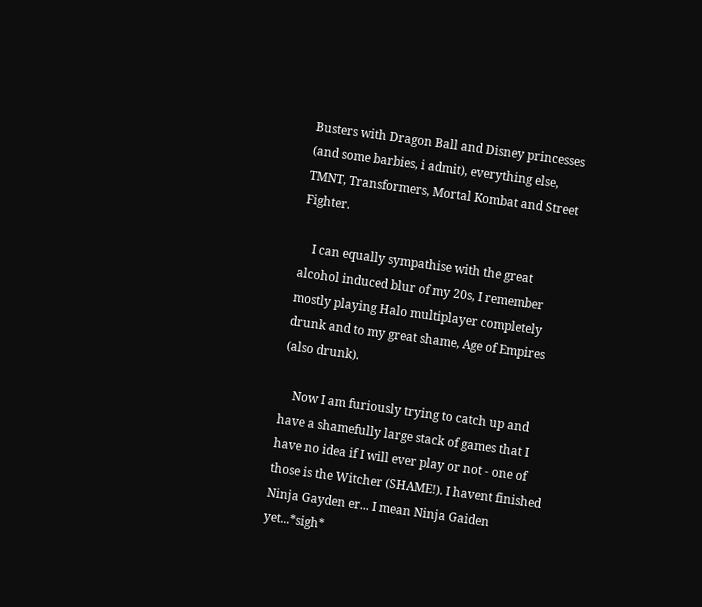Busters with Dragon Ball and Disney princesses (and some barbies, i admit), everything else, TMNT, Transformers, Mortal Kombat and Street Fighter.

    I can equally sympathise with the great alcohol induced blur of my 20s, I remember mostly playing Halo multiplayer completely drunk and to my great shame, Age of Empires (also drunk).

    Now I am furiously trying to catch up and have a shamefully large stack of games that I have no idea if I will ever play or not - one of those is the Witcher (SHAME!). I havent finished Ninja Gayden er... I mean Ninja Gaiden yet...*sigh*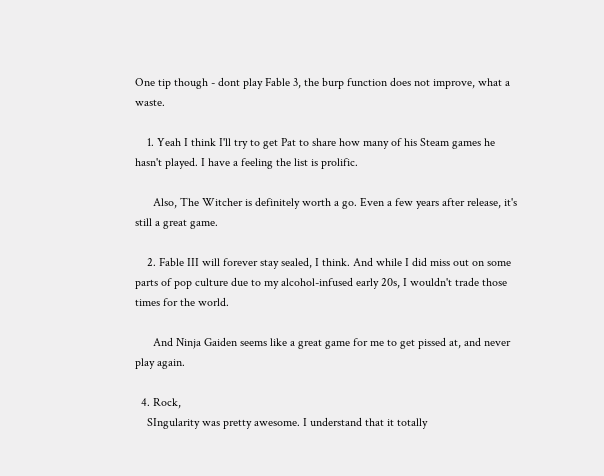One tip though - dont play Fable 3, the burp function does not improve, what a waste.

    1. Yeah I think I'll try to get Pat to share how many of his Steam games he hasn't played. I have a feeling the list is prolific.

      Also, The Witcher is definitely worth a go. Even a few years after release, it's still a great game.

    2. Fable III will forever stay sealed, I think. And while I did miss out on some parts of pop culture due to my alcohol-infused early 20s, I wouldn't trade those times for the world.

      And Ninja Gaiden seems like a great game for me to get pissed at, and never play again.

  4. Rock,
    SIngularity was pretty awesome. I understand that it totally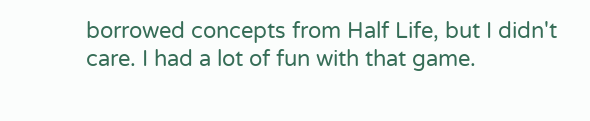borrowed concepts from Half Life, but I didn't care. I had a lot of fun with that game.